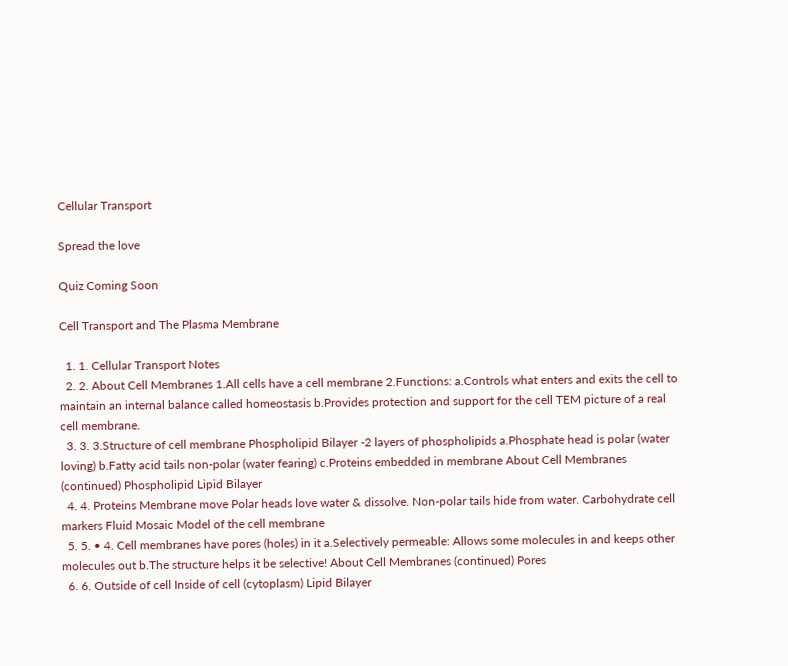Cellular Transport

Spread the love

Quiz Coming Soon

Cell Transport and The Plasma Membrane

  1. 1. Cellular Transport Notes
  2. 2. About Cell Membranes 1.All cells have a cell membrane 2.Functions: a.Controls what enters and exits the cell to maintain an internal balance called homeostasis b.Provides protection and support for the cell TEM picture of a real cell membrane.
  3. 3. 3.Structure of cell membrane Phospholipid Bilayer -2 layers of phospholipids a.Phosphate head is polar (water loving) b.Fatty acid tails non-polar (water fearing) c.Proteins embedded in membrane About Cell Membranes (continued) Phospholipid Lipid Bilayer
  4. 4. Proteins Membrane move Polar heads love water & dissolve. Non-polar tails hide from water. Carbohydrate cell markers Fluid Mosaic Model of the cell membrane
  5. 5. • 4. Cell membranes have pores (holes) in it a.Selectively permeable: Allows some molecules in and keeps other molecules out b.The structure helps it be selective! About Cell Membranes (continued) Pores
  6. 6. Outside of cell Inside of cell (cytoplasm) Lipid Bilayer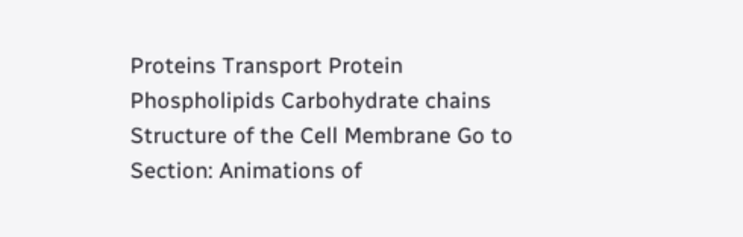Proteins Transport Protein Phospholipids Carbohydrate chains Structure of the Cell Membrane Go to Section: Animations of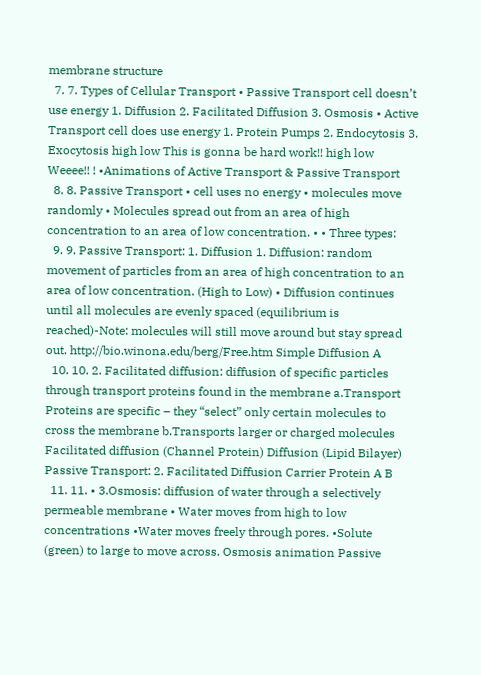membrane structure
  7. 7. Types of Cellular Transport • Passive Transport cell doesn’t use energy 1. Diffusion 2. Facilitated Diffusion 3. Osmosis • Active Transport cell does use energy 1. Protein Pumps 2. Endocytosis 3. Exocytosis high low This is gonna be hard work!! high low Weeee!! ! •Animations of Active Transport & Passive Transport
  8. 8. Passive Transport • cell uses no energy • molecules move randomly • Molecules spread out from an area of high concentration to an area of low concentration. • • Three types:
  9. 9. Passive Transport: 1. Diffusion 1. Diffusion: random movement of particles from an area of high concentration to an area of low concentration. (High to Low) • Diffusion continues until all molecules are evenly spaced (equilibrium is reached)-Note: molecules will still move around but stay spread out. http://bio.winona.edu/berg/Free.htm Simple Diffusion A
  10. 10. 2. Facilitated diffusion: diffusion of specific particles through transport proteins found in the membrane a.Transport Proteins are specific – they “select” only certain molecules to cross the membrane b.Transports larger or charged molecules Facilitated diffusion (Channel Protein) Diffusion (Lipid Bilayer) Passive Transport: 2. Facilitated Diffusion Carrier Protein A B
  11. 11. • 3.Osmosis: diffusion of water through a selectively permeable membrane • Water moves from high to low concentrations •Water moves freely through pores. •Solute (green) to large to move across. Osmosis animation Passive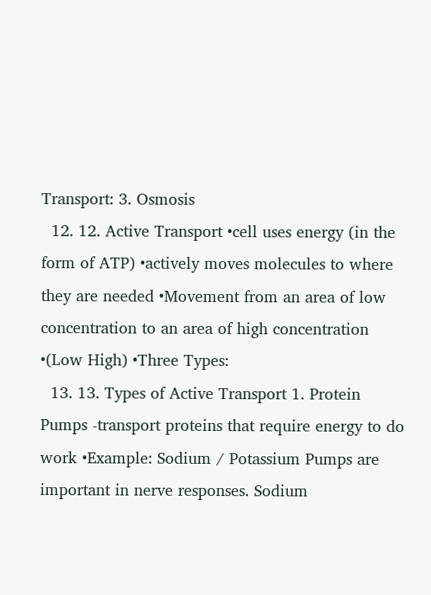Transport: 3. Osmosis
  12. 12. Active Transport •cell uses energy (in the form of ATP) •actively moves molecules to where they are needed •Movement from an area of low concentration to an area of high concentration •(Low High) •Three Types:
  13. 13. Types of Active Transport 1. Protein Pumps -transport proteins that require energy to do work •Example: Sodium / Potassium Pumps are important in nerve responses. Sodium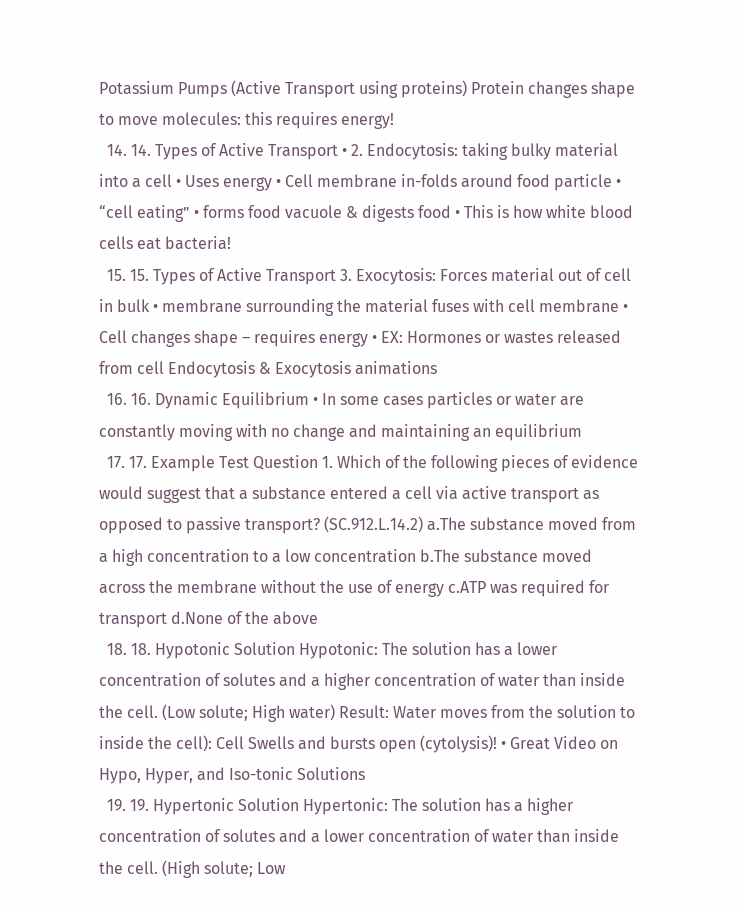Potassium Pumps (Active Transport using proteins) Protein changes shape to move molecules: this requires energy!
  14. 14. Types of Active Transport • 2. Endocytosis: taking bulky material into a cell • Uses energy • Cell membrane in-folds around food particle • “cell eating” • forms food vacuole & digests food • This is how white blood cells eat bacteria!
  15. 15. Types of Active Transport 3. Exocytosis: Forces material out of cell in bulk • membrane surrounding the material fuses with cell membrane • Cell changes shape – requires energy • EX: Hormones or wastes released from cell Endocytosis & Exocytosis animations
  16. 16. Dynamic Equilibrium • In some cases particles or water are constantly moving with no change and maintaining an equilibrium
  17. 17. Example Test Question 1. Which of the following pieces of evidence would suggest that a substance entered a cell via active transport as opposed to passive transport? (SC.912.L.14.2) a.The substance moved from a high concentration to a low concentration b.The substance moved across the membrane without the use of energy c.ATP was required for transport d.None of the above
  18. 18. Hypotonic Solution Hypotonic: The solution has a lower concentration of solutes and a higher concentration of water than inside the cell. (Low solute; High water) Result: Water moves from the solution to inside the cell): Cell Swells and bursts open (cytolysis)! • Great Video on Hypo, Hyper, and Iso-tonic Solutions
  19. 19. Hypertonic Solution Hypertonic: The solution has a higher concentration of solutes and a lower concentration of water than inside the cell. (High solute; Low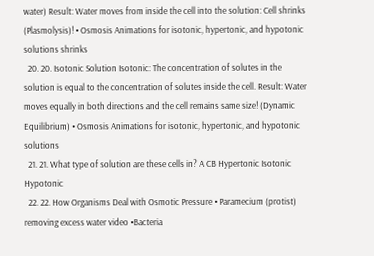water) Result: Water moves from inside the cell into the solution: Cell shrinks (Plasmolysis)! • Osmosis Animations for isotonic, hypertonic, and hypotonic solutions shrinks
  20. 20. Isotonic Solution Isotonic: The concentration of solutes in the solution is equal to the concentration of solutes inside the cell. Result: Water moves equally in both directions and the cell remains same size! (Dynamic Equilibrium) • Osmosis Animations for isotonic, hypertonic, and hypotonic solutions
  21. 21. What type of solution are these cells in? A CB Hypertonic Isotonic Hypotonic
  22. 22. How Organisms Deal with Osmotic Pressure • Paramecium (protist) removing excess water video •Bacteria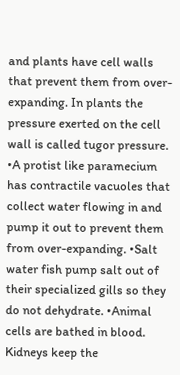and plants have cell walls that prevent them from over-expanding. In plants the pressure exerted on the cell wall is called tugor pressure. •A protist like paramecium has contractile vacuoles that collect water flowing in and pump it out to prevent them from over-expanding. •Salt water fish pump salt out of their specialized gills so they do not dehydrate. •Animal cells are bathed in blood. Kidneys keep the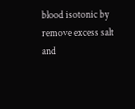blood isotonic by remove excess salt and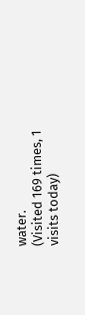water.
(Visited 169 times, 1 visits today)